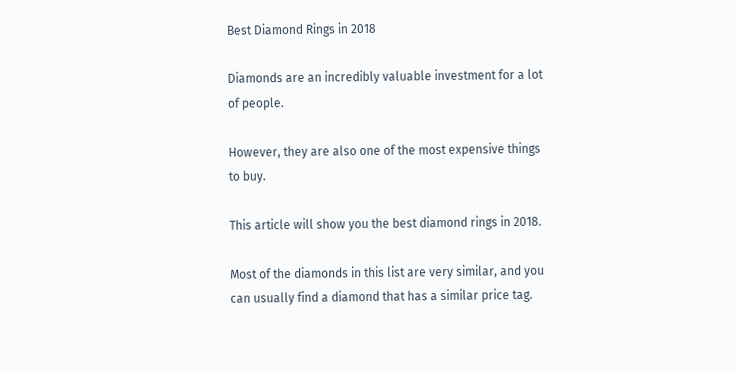Best Diamond Rings in 2018

Diamonds are an incredibly valuable investment for a lot of people.

However, they are also one of the most expensive things to buy.

This article will show you the best diamond rings in 2018.

Most of the diamonds in this list are very similar, and you can usually find a diamond that has a similar price tag.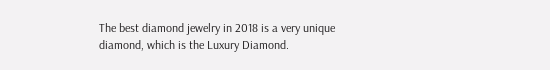The best diamond jewelry in 2018 is a very unique diamond, which is the Luxury Diamond.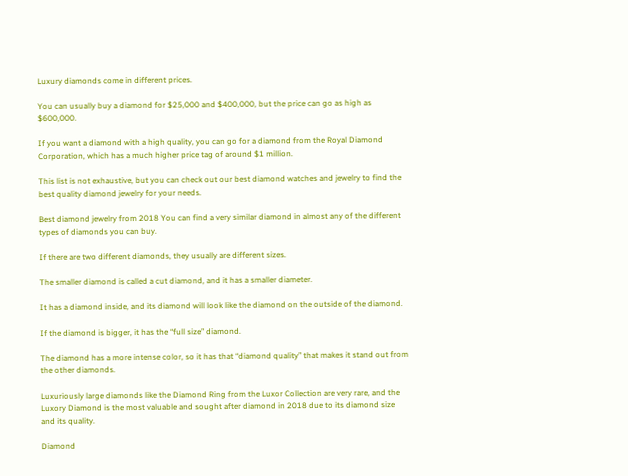Luxury diamonds come in different prices.

You can usually buy a diamond for $25,000 and $400,000, but the price can go as high as $600,000.

If you want a diamond with a high quality, you can go for a diamond from the Royal Diamond Corporation, which has a much higher price tag of around $1 million.

This list is not exhaustive, but you can check out our best diamond watches and jewelry to find the best quality diamond jewelry for your needs.

Best diamond jewelry from 2018 You can find a very similar diamond in almost any of the different types of diamonds you can buy.

If there are two different diamonds, they usually are different sizes.

The smaller diamond is called a cut diamond, and it has a smaller diameter.

It has a diamond inside, and its diamond will look like the diamond on the outside of the diamond.

If the diamond is bigger, it has the “full size” diamond.

The diamond has a more intense color, so it has that “diamond quality” that makes it stand out from the other diamonds.

Luxuriously large diamonds like the Diamond Ring from the Luxor Collection are very rare, and the Luxory Diamond is the most valuable and sought after diamond in 2018 due to its diamond size and its quality.

Diamond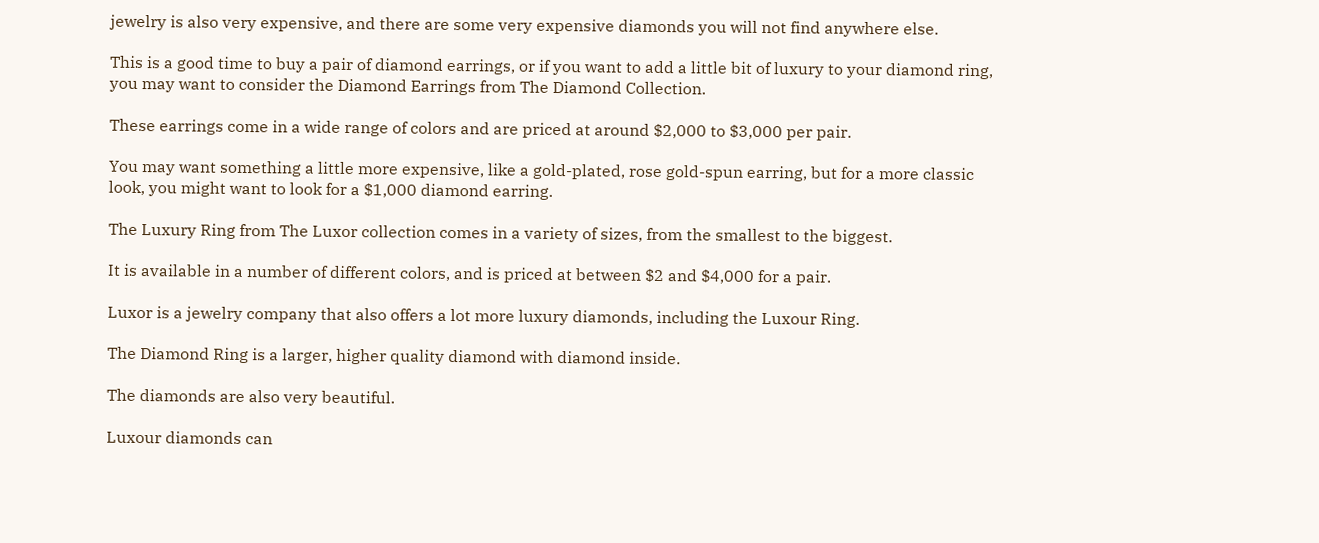jewelry is also very expensive, and there are some very expensive diamonds you will not find anywhere else.

This is a good time to buy a pair of diamond earrings, or if you want to add a little bit of luxury to your diamond ring, you may want to consider the Diamond Earrings from The Diamond Collection.

These earrings come in a wide range of colors and are priced at around $2,000 to $3,000 per pair.

You may want something a little more expensive, like a gold-plated, rose gold-spun earring, but for a more classic look, you might want to look for a $1,000 diamond earring.

The Luxury Ring from The Luxor collection comes in a variety of sizes, from the smallest to the biggest.

It is available in a number of different colors, and is priced at between $2 and $4,000 for a pair.

Luxor is a jewelry company that also offers a lot more luxury diamonds, including the Luxour Ring.

The Diamond Ring is a larger, higher quality diamond with diamond inside.

The diamonds are also very beautiful.

Luxour diamonds can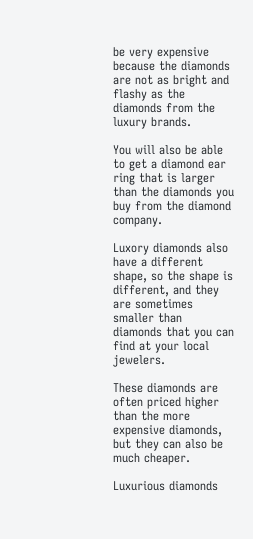be very expensive because the diamonds are not as bright and flashy as the diamonds from the luxury brands.

You will also be able to get a diamond ear ring that is larger than the diamonds you buy from the diamond company.

Luxory diamonds also have a different shape, so the shape is different, and they are sometimes smaller than diamonds that you can find at your local jewelers.

These diamonds are often priced higher than the more expensive diamonds, but they can also be much cheaper.

Luxurious diamonds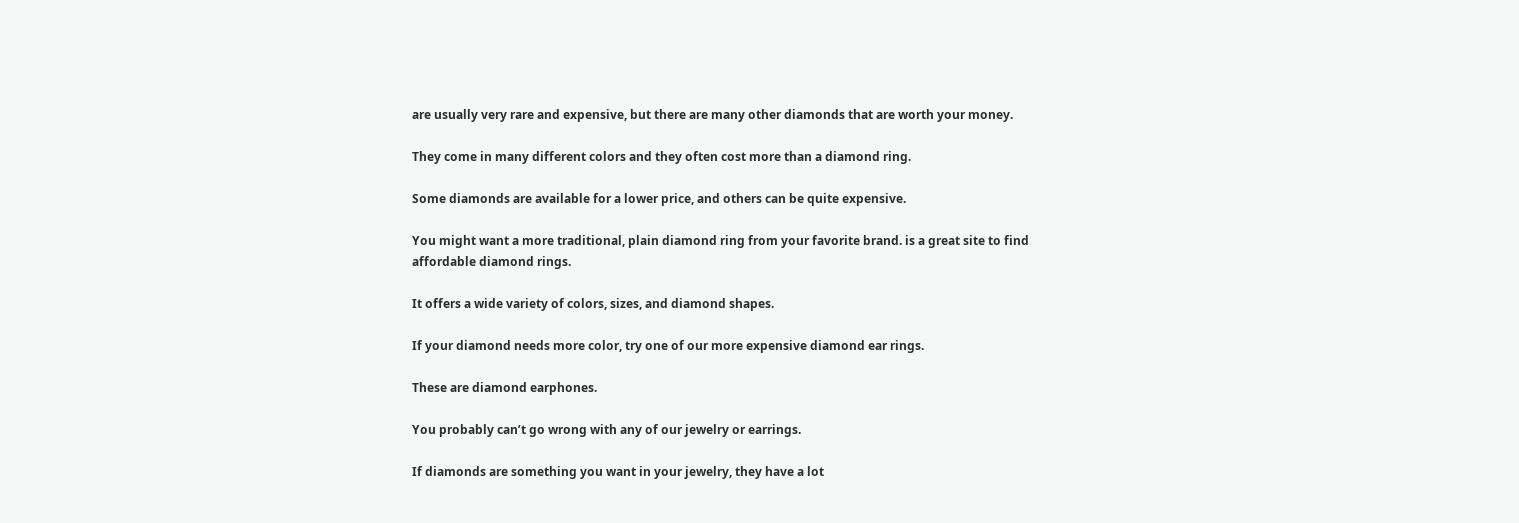are usually very rare and expensive, but there are many other diamonds that are worth your money.

They come in many different colors and they often cost more than a diamond ring.

Some diamonds are available for a lower price, and others can be quite expensive.

You might want a more traditional, plain diamond ring from your favorite brand. is a great site to find affordable diamond rings.

It offers a wide variety of colors, sizes, and diamond shapes.

If your diamond needs more color, try one of our more expensive diamond ear rings.

These are diamond earphones.

You probably can’t go wrong with any of our jewelry or earrings.

If diamonds are something you want in your jewelry, they have a lot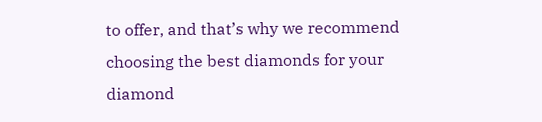to offer, and that’s why we recommend choosing the best diamonds for your diamond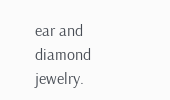ear and diamond jewelry.